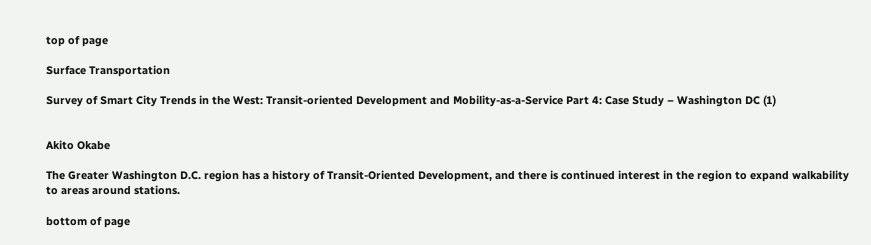top of page

Surface Transportation

Survey of Smart City Trends in the West: Transit-oriented Development and Mobility-as-a-Service Part 4: Case Study – Washington DC (1)


Akito Okabe

The Greater Washington D.C. region has a history of Transit-Oriented Development, and there is continued interest in the region to expand walkability to areas around stations.

bottom of page